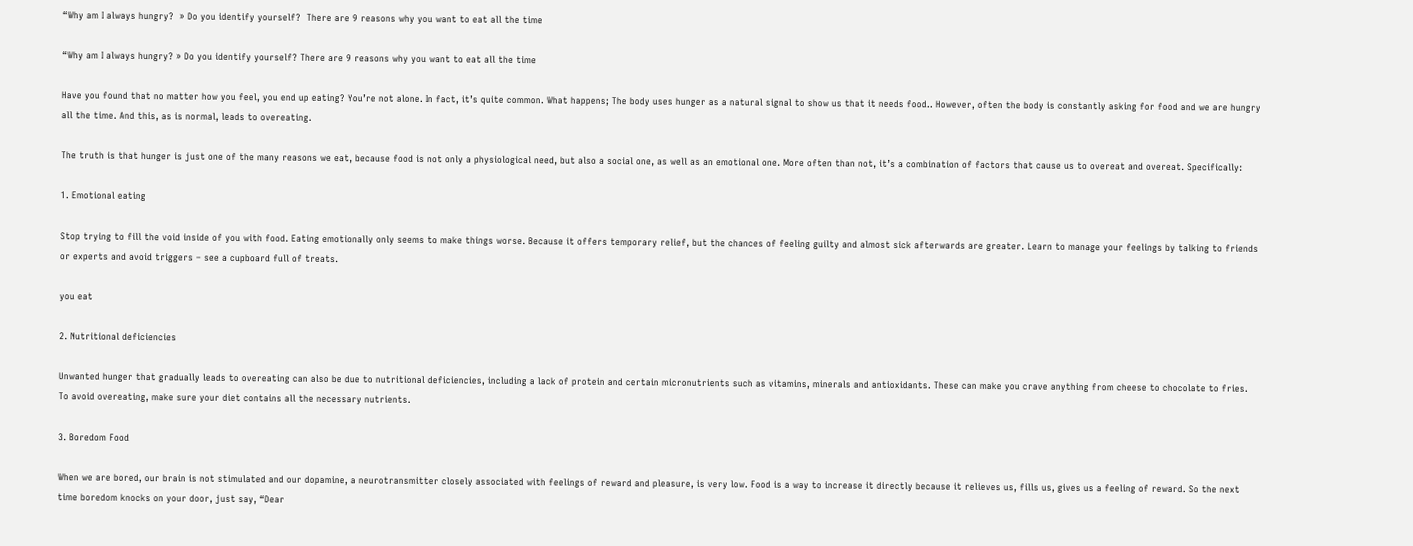“Why am I always hungry?  » Do you identify yourself?  There are 9 reasons why you want to eat all the time

“Why am I always hungry? » Do you identify yourself? There are 9 reasons why you want to eat all the time

Have you found that no matter how you feel, you end up eating? You’re not alone. In fact, it’s quite common. What happens; The body uses hunger as a natural signal to show us that it needs food.. However, often the body is constantly asking for food and we are hungry all the time. And this, as is normal, leads to overeating.

The truth is that hunger is just one of the many reasons we eat, because food is not only a physiological need, but also a social one, as well as an emotional one. More often than not, it’s a combination of factors that cause us to overeat and overeat. Specifically:

1. Emotional eating

Stop trying to fill the void inside of you with food. Eating emotionally only seems to make things worse. Because it offers temporary relief, but the chances of feeling guilty and almost sick afterwards are greater. Learn to manage your feelings by talking to friends or experts and avoid triggers – see a cupboard full of treats.

you eat

2. Nutritional deficiencies

Unwanted hunger that gradually leads to overeating can also be due to nutritional deficiencies, including a lack of protein and certain micronutrients such as vitamins, minerals and antioxidants. These can make you crave anything from cheese to chocolate to fries. To avoid overeating, make sure your diet contains all the necessary nutrients.

3. Boredom Food

When we are bored, our brain is not stimulated and our dopamine, a neurotransmitter closely associated with feelings of reward and pleasure, is very low. Food is a way to increase it directly because it relieves us, fills us, gives us a feeling of reward. So the next time boredom knocks on your door, just say, “Dear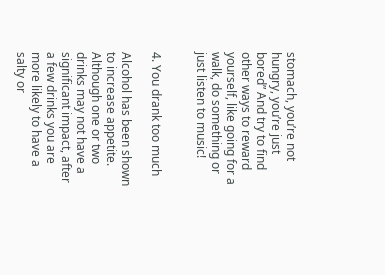stomach, you’re not hungry, you’re just bored” And try to find other ways to reward yourself, like going for a walk, do something or just listen to music!


4. You drank too much

Alcohol has been shown to increase appetite. Although one or two drinks may not have a significant impact, after a few drinks you are more likely to have a salty or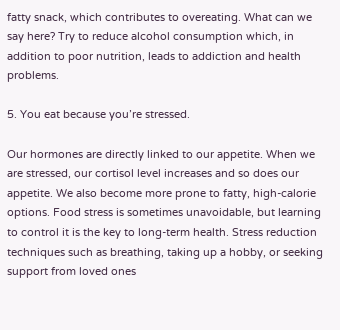fatty snack, which contributes to overeating. What can we say here? Try to reduce alcohol consumption which, in addition to poor nutrition, leads to addiction and health problems.

5. You eat because you’re stressed.

Our hormones are directly linked to our appetite. When we are stressed, our cortisol level increases and so does our appetite. We also become more prone to fatty, high-calorie options. Food stress is sometimes unavoidable, but learning to control it is the key to long-term health. Stress reduction techniques such as breathing, taking up a hobby, or seeking support from loved ones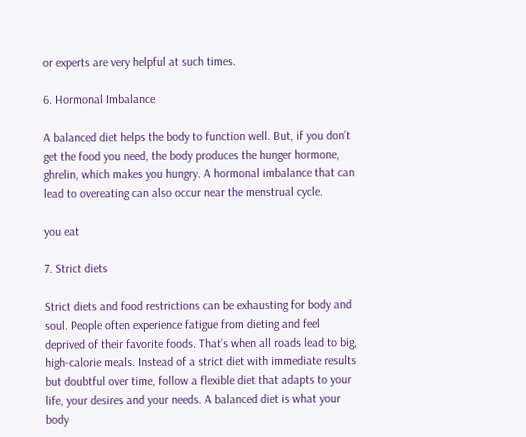or experts are very helpful at such times.

6. Hormonal Imbalance

A balanced diet helps the body to function well. But, if you don’t get the food you need, the body produces the hunger hormone, ghrelin, which makes you hungry. A hormonal imbalance that can lead to overeating can also occur near the menstrual cycle.

you eat

7. Strict diets

Strict diets and food restrictions can be exhausting for body and soul. People often experience fatigue from dieting and feel deprived of their favorite foods. That’s when all roads lead to big, high-calorie meals. Instead of a strict diet with immediate results but doubtful over time, follow a flexible diet that adapts to your life, your desires and your needs. A balanced diet is what your body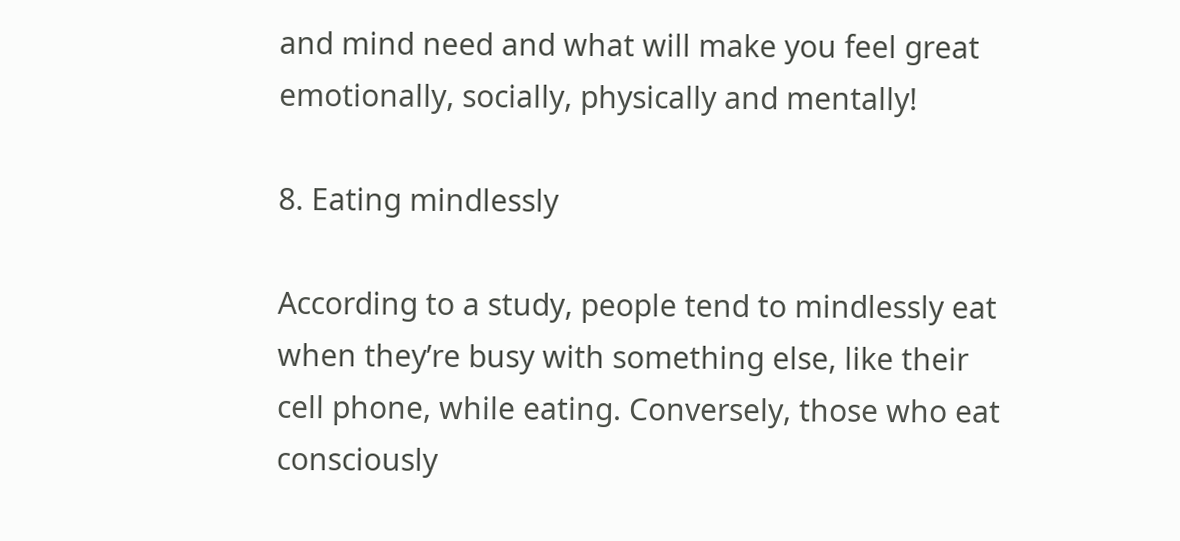and mind need and what will make you feel great emotionally, socially, physically and mentally!

8. Eating mindlessly

According to a study, people tend to mindlessly eat when they’re busy with something else, like their cell phone, while eating. Conversely, those who eat consciously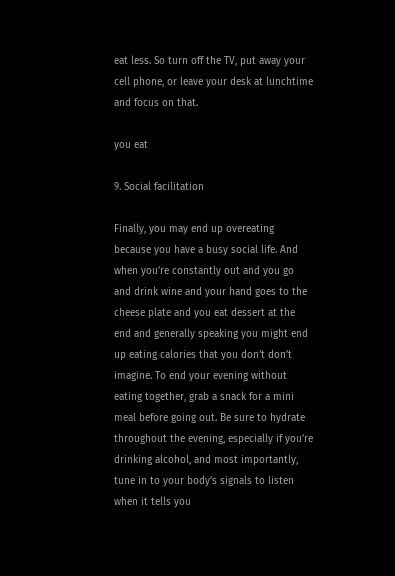eat less. So turn off the TV, put away your cell phone, or leave your desk at lunchtime and focus on that.

you eat

9. Social facilitation

Finally, you may end up overeating because you have a busy social life. And when you’re constantly out and you go and drink wine and your hand goes to the cheese plate and you eat dessert at the end and generally speaking you might end up eating calories that you don’t don’t imagine. To end your evening without eating together, grab a snack for a mini meal before going out. Be sure to hydrate throughout the evening, especially if you’re drinking alcohol, and most importantly, tune in to your body’s signals to listen when it tells you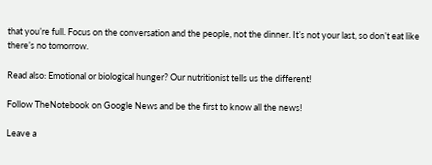that you’re full. Focus on the conversation and the people, not the dinner. It’s not your last, so don’t eat like there’s no tomorrow.

Read also: Emotional or biological hunger? Our nutritionist tells us the different!

Follow TheNotebook on Google News and be the first to know all the news!

Leave a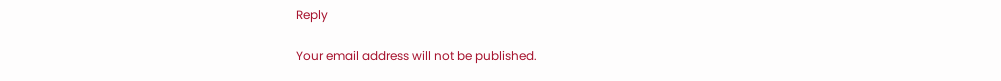Reply

Your email address will not be published.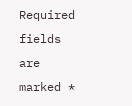Required fields are marked *